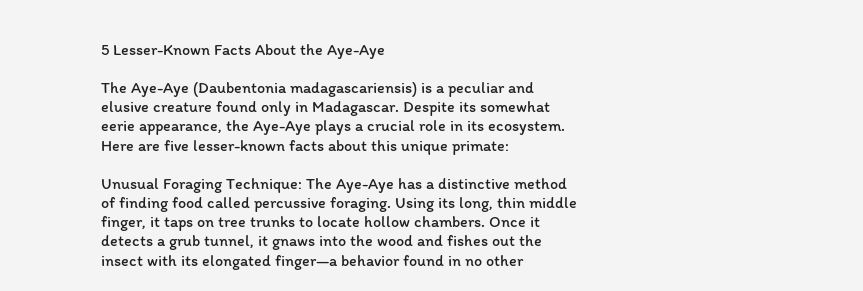5 Lesser-Known Facts About the Aye-Aye

The Aye-Aye (Daubentonia madagascariensis) is a peculiar and elusive creature found only in Madagascar. Despite its somewhat eerie appearance, the Aye-Aye plays a crucial role in its ecosystem. Here are five lesser-known facts about this unique primate:

Unusual Foraging Technique: The Aye-Aye has a distinctive method of finding food called percussive foraging. Using its long, thin middle finger, it taps on tree trunks to locate hollow chambers. Once it detects a grub tunnel, it gnaws into the wood and fishes out the insect with its elongated finger—a behavior found in no other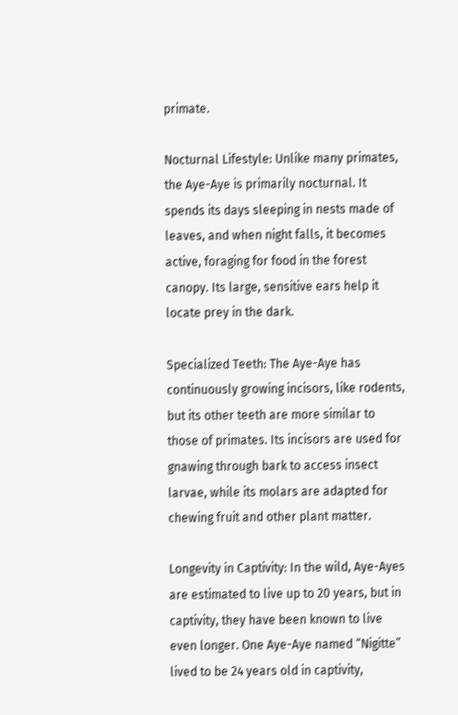primate.

Nocturnal Lifestyle: Unlike many primates, the Aye-Aye is primarily nocturnal. It spends its days sleeping in nests made of leaves, and when night falls, it becomes active, foraging for food in the forest canopy. Its large, sensitive ears help it locate prey in the dark.

Specialized Teeth: The Aye-Aye has continuously growing incisors, like rodents, but its other teeth are more similar to those of primates. Its incisors are used for gnawing through bark to access insect larvae, while its molars are adapted for chewing fruit and other plant matter.

Longevity in Captivity: In the wild, Aye-Ayes are estimated to live up to 20 years, but in captivity, they have been known to live even longer. One Aye-Aye named “Nigitte” lived to be 24 years old in captivity,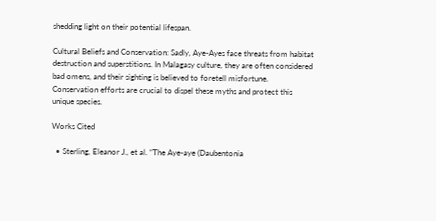shedding light on their potential lifespan.

Cultural Beliefs and Conservation: Sadly, Aye-Ayes face threats from habitat destruction and superstitions. In Malagasy culture, they are often considered bad omens, and their sighting is believed to foretell misfortune. Conservation efforts are crucial to dispel these myths and protect this unique species.

Works Cited

  • Sterling, Eleanor J., et al. “The Aye‐aye (Daubentonia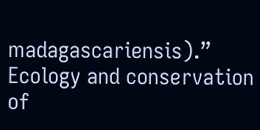madagascariensis).” Ecology and conservation of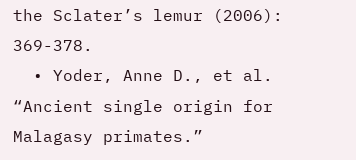the Sclater’s lemur (2006): 369-378.
  • Yoder, Anne D., et al. “Ancient single origin for Malagasy primates.”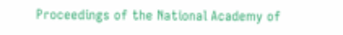Proceedings of the National Academy of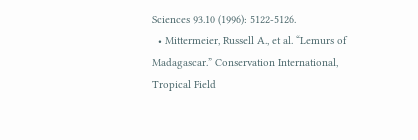Sciences 93.10 (1996): 5122-5126.
  • Mittermeier, Russell A., et al. “Lemurs of Madagascar.” Conservation International, Tropical Field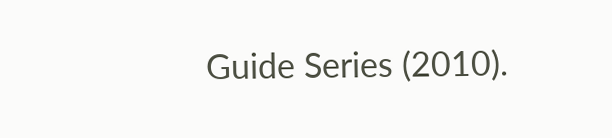Guide Series (2010).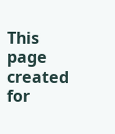This page created for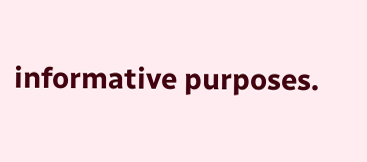informative purposes.